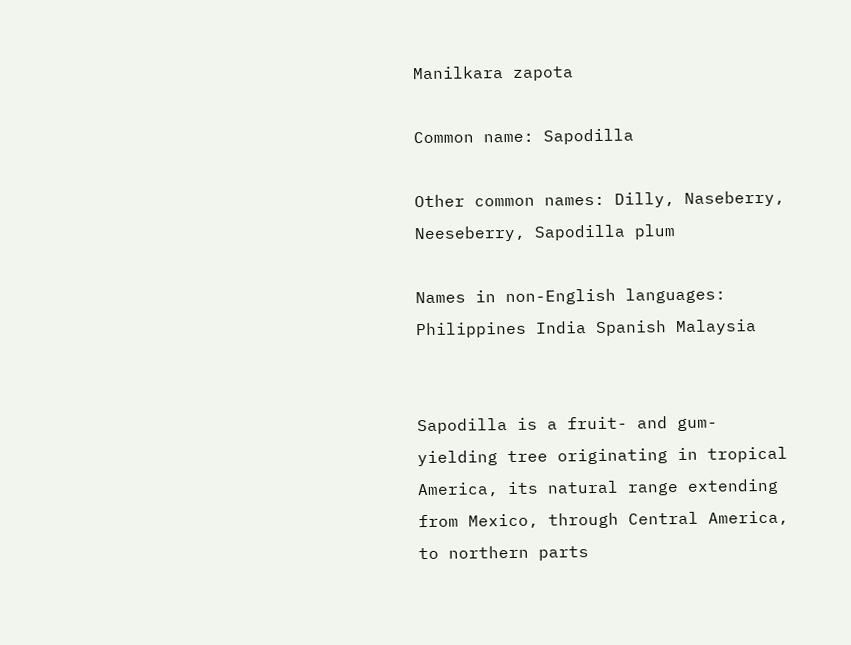Manilkara zapota

Common name: Sapodilla

Other common names: Dilly, Naseberry, Neeseberry, Sapodilla plum

Names in non-English languages: Philippines India Spanish Malaysia


Sapodilla is a fruit- and gum-yielding tree originating in tropical America, its natural range extending from Mexico, through Central America, to northern parts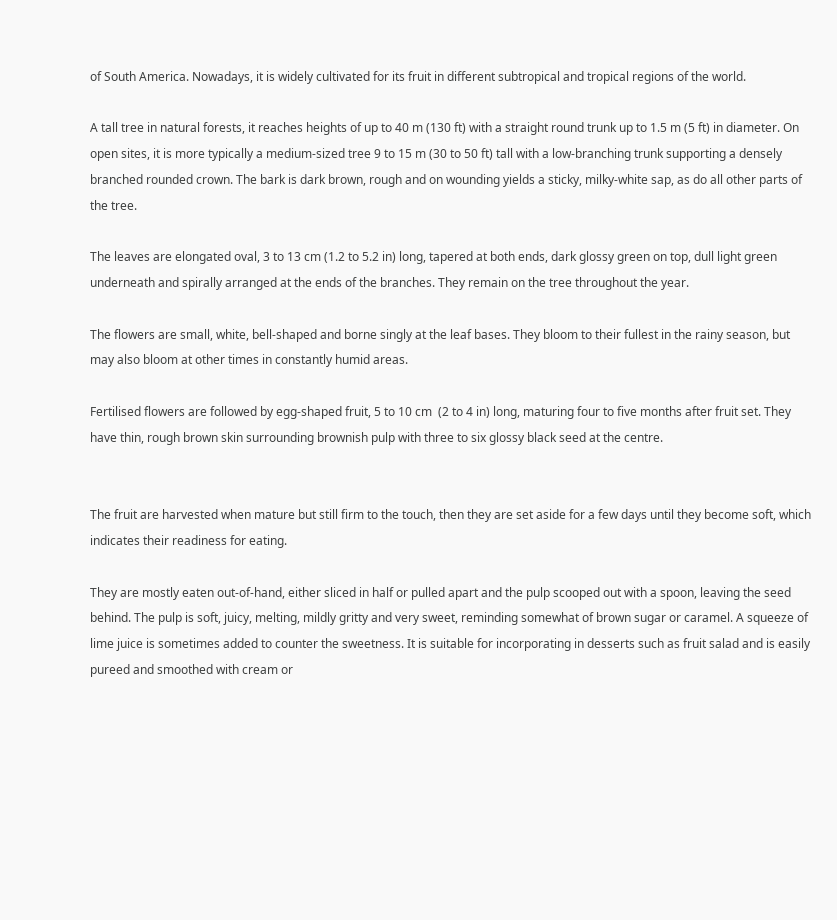of South America. Nowadays, it is widely cultivated for its fruit in different subtropical and tropical regions of the world.

A tall tree in natural forests, it reaches heights of up to 40 m (130 ft) with a straight round trunk up to 1.5 m (5 ft) in diameter. On open sites, it is more typically a medium-sized tree 9 to 15 m (30 to 50 ft) tall with a low-branching trunk supporting a densely branched rounded crown. The bark is dark brown, rough and on wounding yields a sticky, milky-white sap, as do all other parts of the tree.

The leaves are elongated oval, 3 to 13 cm (1.2 to 5.2 in) long, tapered at both ends, dark glossy green on top, dull light green underneath and spirally arranged at the ends of the branches. They remain on the tree throughout the year.

The flowers are small, white, bell-shaped and borne singly at the leaf bases. They bloom to their fullest in the rainy season, but may also bloom at other times in constantly humid areas.

Fertilised flowers are followed by egg-shaped fruit, 5 to 10 cm  (2 to 4 in) long, maturing four to five months after fruit set. They have thin, rough brown skin surrounding brownish pulp with three to six glossy black seed at the centre.


The fruit are harvested when mature but still firm to the touch, then they are set aside for a few days until they become soft, which indicates their readiness for eating.

They are mostly eaten out-of-hand, either sliced in half or pulled apart and the pulp scooped out with a spoon, leaving the seed behind. The pulp is soft, juicy, melting, mildly gritty and very sweet, reminding somewhat of brown sugar or caramel. A squeeze of lime juice is sometimes added to counter the sweetness. It is suitable for incorporating in desserts such as fruit salad and is easily pureed and smoothed with cream or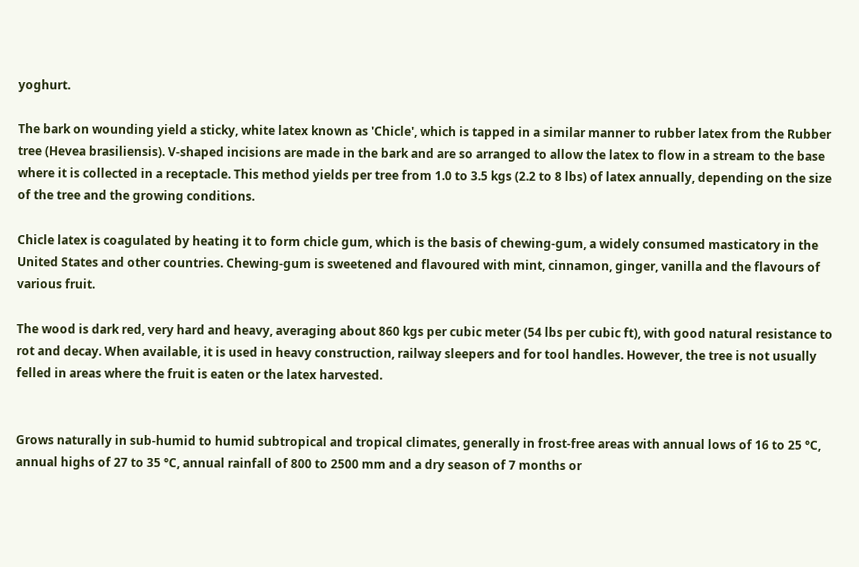yoghurt.

The bark on wounding yield a sticky, white latex known as 'Chicle', which is tapped in a similar manner to rubber latex from the Rubber tree (Hevea brasiliensis). V-shaped incisions are made in the bark and are so arranged to allow the latex to flow in a stream to the base where it is collected in a receptacle. This method yields per tree from 1.0 to 3.5 kgs (2.2 to 8 lbs) of latex annually, depending on the size of the tree and the growing conditions.

Chicle latex is coagulated by heating it to form chicle gum, which is the basis of chewing-gum, a widely consumed masticatory in the United States and other countries. Chewing-gum is sweetened and flavoured with mint, cinnamon, ginger, vanilla and the flavours of various fruit.

The wood is dark red, very hard and heavy, averaging about 860 kgs per cubic meter (54 lbs per cubic ft), with good natural resistance to rot and decay. When available, it is used in heavy construction, railway sleepers and for tool handles. However, the tree is not usually felled in areas where the fruit is eaten or the latex harvested.


Grows naturally in sub-humid to humid subtropical and tropical climates, generally in frost-free areas with annual lows of 16 to 25 °C, annual highs of 27 to 35 °C, annual rainfall of 800 to 2500 mm and a dry season of 7 months or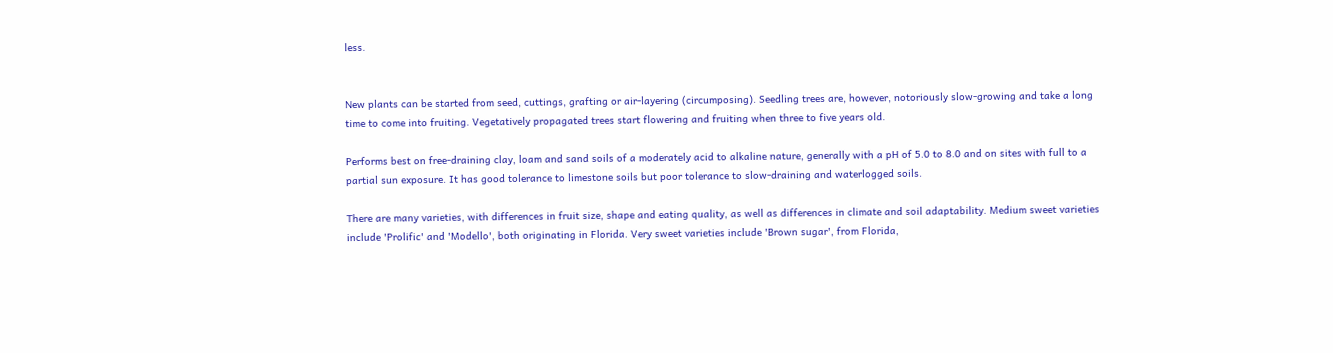less.


New plants can be started from seed, cuttings, grafting or air-layering (circumposing). Seedling trees are, however, notoriously slow-growing and take a long time to come into fruiting. Vegetatively propagated trees start flowering and fruiting when three to five years old.

Performs best on free-draining clay, loam and sand soils of a moderately acid to alkaline nature, generally with a pH of 5.0 to 8.0 and on sites with full to a partial sun exposure. It has good tolerance to limestone soils but poor tolerance to slow-draining and waterlogged soils.

There are many varieties, with differences in fruit size, shape and eating quality, as well as differences in climate and soil adaptability. Medium sweet varieties include 'Prolific' and 'Modello', both originating in Florida. Very sweet varieties include 'Brown sugar', from Florida,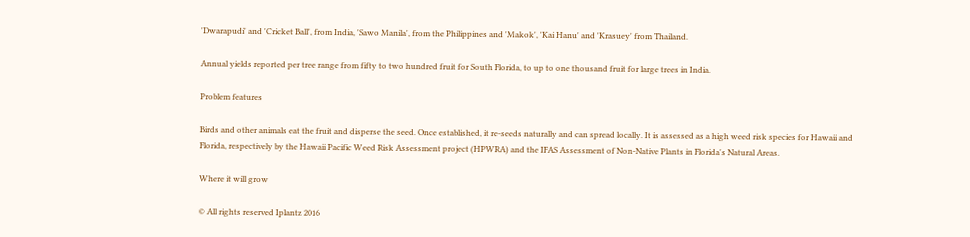'Dwarapudi' and 'Cricket Ball', from India, 'Sawo Manila', from the Philippines and 'Makok', 'Kai Hanu' and 'Krasuey' from Thailand.

Annual yields reported per tree range from fifty to two hundred fruit for South Florida, to up to one thousand fruit for large trees in India.

Problem features

Birds and other animals eat the fruit and disperse the seed. Once established, it re-seeds naturally and can spread locally. It is assessed as a high weed risk species for Hawaii and Florida, respectively by the Hawaii Pacific Weed Risk Assessment project (HPWRA) and the IFAS Assessment of Non-Native Plants in Florida's Natural Areas.

Where it will grow

© All rights reserved Iplantz 2016